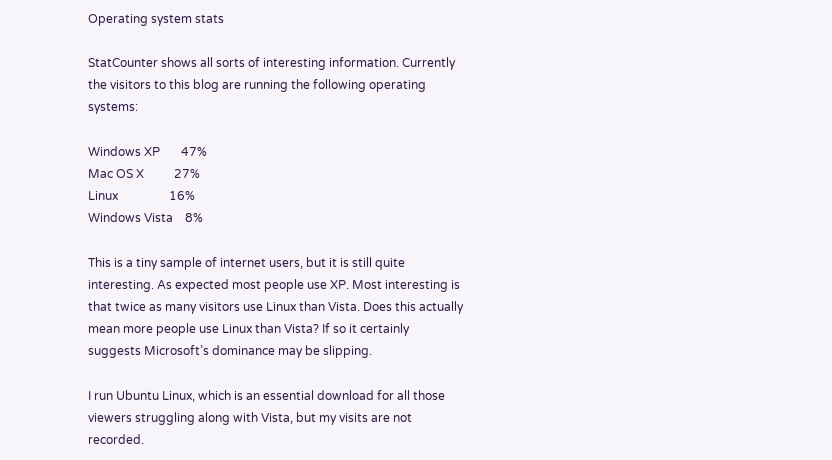Operating system stats

StatCounter shows all sorts of interesting information. Currently the visitors to this blog are running the following operating systems:

Windows XP       47%
Mac OS X          27%
Linux                 16%
Windows Vista    8%

This is a tiny sample of internet users, but it is still quite interesting. As expected most people use XP. Most interesting is that twice as many visitors use Linux than Vista. Does this actually mean more people use Linux than Vista? If so it certainly suggests Microsoft’s dominance may be slipping.

I run Ubuntu Linux, which is an essential download for all those viewers struggling along with Vista, but my visits are not recorded.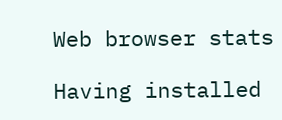Web browser stats

Having installed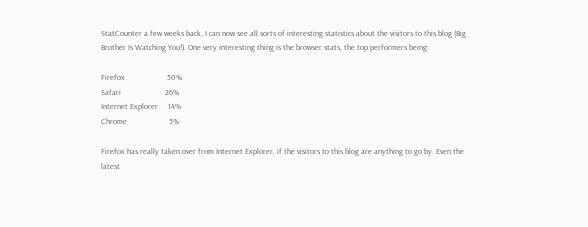StatCounter a few weeks back, I can now see all sorts of interesting statistics about the visitors to this blog (Big Brother Is Watching You!). One very interesting thing is the browser stats, the top performers being:

Firefox                     50%
Safari                      26%
Internet Explorer     14%
Chrome                     5%

Firefox has really taken over from Internet Explorer, if the visitors to this blog are anything to go by. Even the latest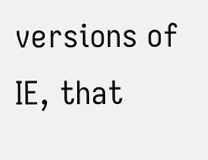versions of IE, that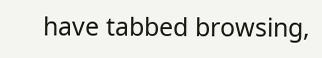have tabbed browsing,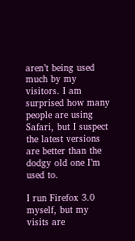aren’t being used much by my visitors. I am surprised how many people are using Safari, but I suspect the latest versions are better than the dodgy old one I’m used to.

I run Firefox 3.0 myself, but my visits are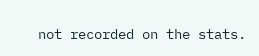not recorded on the stats.